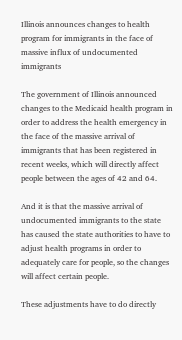Illinois announces changes to health program for immigrants in the face of massive influx of undocumented immigrants

The government of Illinois announced changes to the Medicaid health program in order to address the health emergency in the face of the massive arrival of immigrants that has been registered in recent weeks, which will directly affect people between the ages of 42 and 64.

And it is that the massive arrival of undocumented immigrants to the state has caused the state authorities to have to adjust health programs in order to adequately care for people, so the changes will affect certain people.

These adjustments have to do directly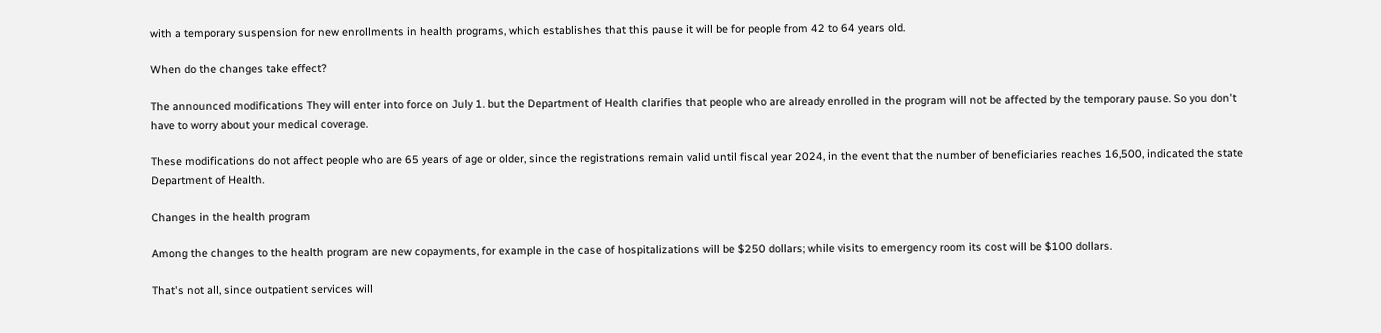with a temporary suspension for new enrollments in health programs, which establishes that this pause it will be for people from 42 to 64 years old.

When do the changes take effect?

The announced modifications They will enter into force on July 1. but the Department of Health clarifies that people who are already enrolled in the program will not be affected by the temporary pause. So you don't have to worry about your medical coverage.

These modifications do not affect people who are 65 years of age or older, since the registrations remain valid until fiscal year 2024, in the event that the number of beneficiaries reaches 16,500, indicated the state Department of Health.

Changes in the health program

Among the changes to the health program are new copayments, for example in the case of hospitalizations will be $250 dollars; while visits to emergency room its cost will be $100 dollars.

That's not all, since outpatient services will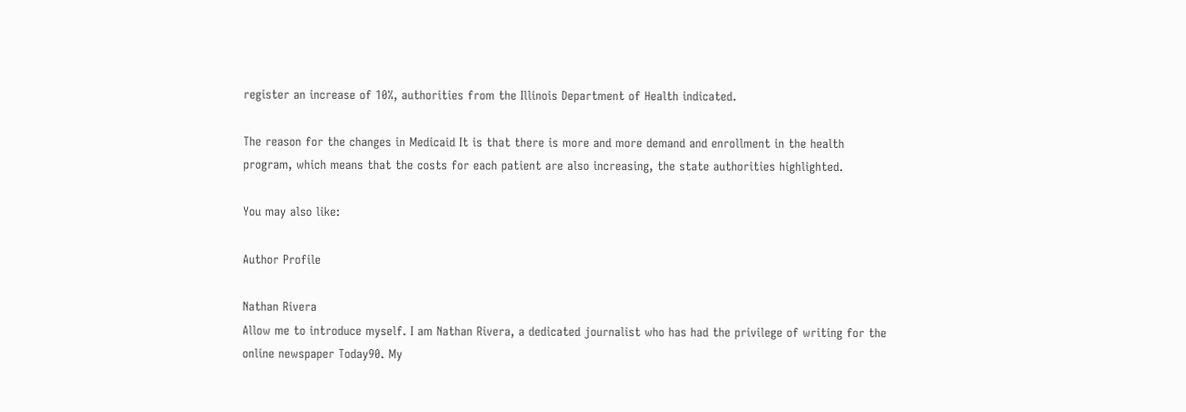register an increase of 10%, authorities from the Illinois Department of Health indicated.

The reason for the changes in Medicaid It is that there is more and more demand and enrollment in the health program, which means that the costs for each patient are also increasing, the state authorities highlighted.

You may also like:

Author Profile

Nathan Rivera
Allow me to introduce myself. I am Nathan Rivera, a dedicated journalist who has had the privilege of writing for the online newspaper Today90. My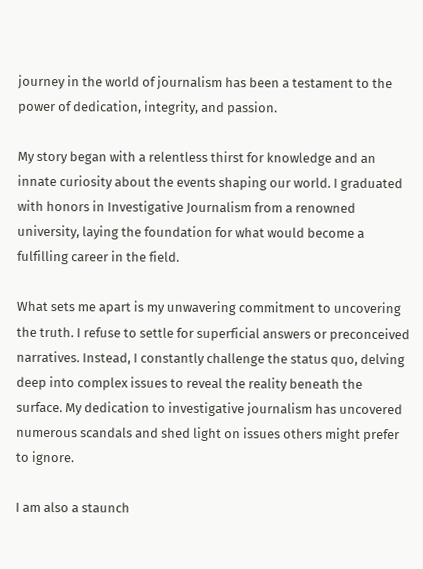journey in the world of journalism has been a testament to the power of dedication, integrity, and passion.

My story began with a relentless thirst for knowledge and an innate curiosity about the events shaping our world. I graduated with honors in Investigative Journalism from a renowned university, laying the foundation for what would become a fulfilling career in the field.

What sets me apart is my unwavering commitment to uncovering the truth. I refuse to settle for superficial answers or preconceived narratives. Instead, I constantly challenge the status quo, delving deep into complex issues to reveal the reality beneath the surface. My dedication to investigative journalism has uncovered numerous scandals and shed light on issues others might prefer to ignore.

I am also a staunch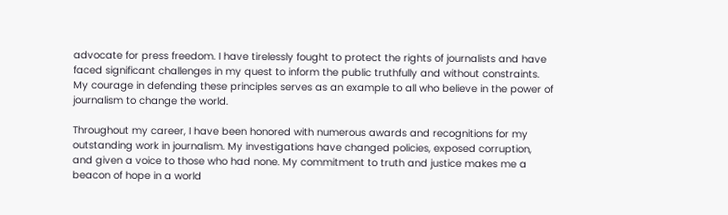advocate for press freedom. I have tirelessly fought to protect the rights of journalists and have faced significant challenges in my quest to inform the public truthfully and without constraints. My courage in defending these principles serves as an example to all who believe in the power of journalism to change the world.

Throughout my career, I have been honored with numerous awards and recognitions for my outstanding work in journalism. My investigations have changed policies, exposed corruption, and given a voice to those who had none. My commitment to truth and justice makes me a beacon of hope in a world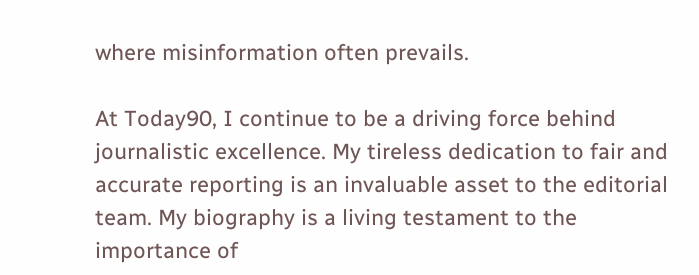where misinformation often prevails.

At Today90, I continue to be a driving force behind journalistic excellence. My tireless dedication to fair and accurate reporting is an invaluable asset to the editorial team. My biography is a living testament to the importance of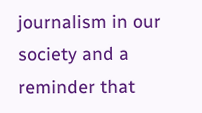journalism in our society and a reminder that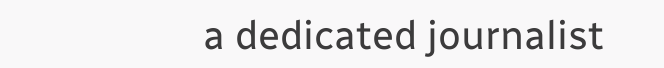a dedicated journalist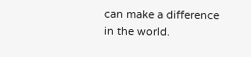can make a difference in the world.